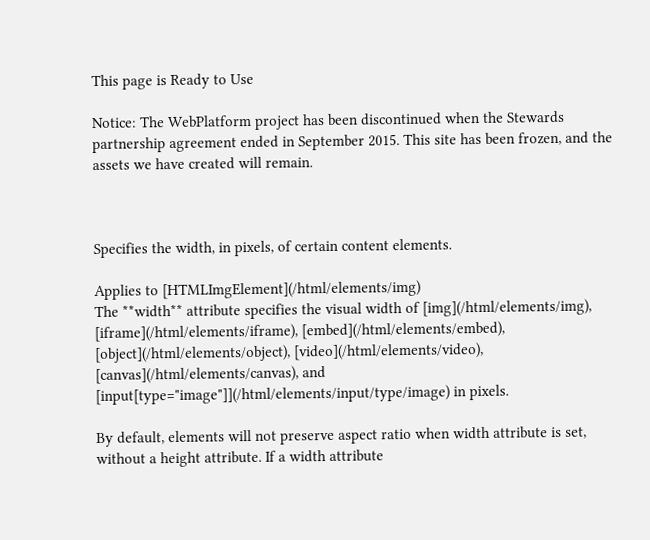This page is Ready to Use

Notice: The WebPlatform project has been discontinued when the Stewards partnership agreement ended in September 2015. This site has been frozen, and the assets we have created will remain.



Specifies the width, in pixels, of certain content elements.

Applies to [HTMLImgElement](/html/elements/img)
The **width** attribute specifies the visual width of [img](/html/elements/img), [iframe](/html/elements/iframe), [embed](/html/elements/embed), [object](/html/elements/object), [video](/html/elements/video), [canvas](/html/elements/canvas), and [input[type="image"]](/html/elements/input/type/image) in pixels.

By default, elements will not preserve aspect ratio when width attribute is set, without a height attribute. If a width attribute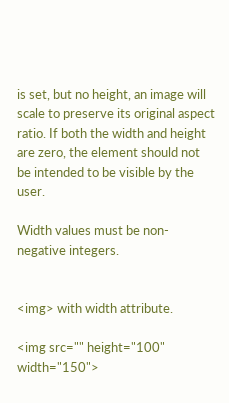is set, but no height, an image will scale to preserve its original aspect ratio. If both the width and height are zero, the element should not be intended to be visible by the user.

Width values must be non-negative integers.


<img> with width attribute.

<img src="" height="100" width="150">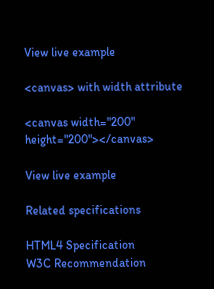View live example

<canvas> with width attribute

<canvas width="200" height="200"></canvas>

View live example

Related specifications

HTML4 Specification
W3C Recommendation